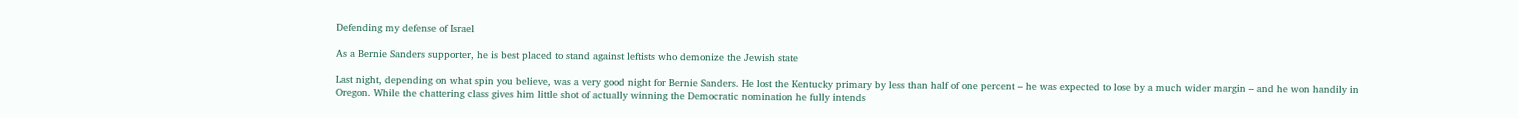Defending my defense of Israel

As a Bernie Sanders supporter, he is best placed to stand against leftists who demonize the Jewish state

Last night, depending on what spin you believe, was a very good night for Bernie Sanders. He lost the Kentucky primary by less than half of one percent – he was expected to lose by a much wider margin – and he won handily in Oregon. While the chattering class gives him little shot of actually winning the Democratic nomination he fully intends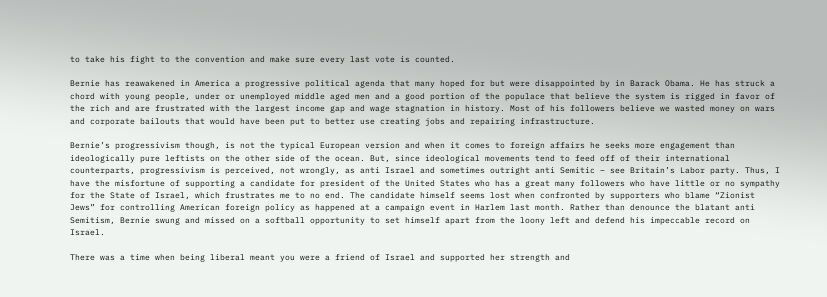to take his fight to the convention and make sure every last vote is counted.

Bernie has reawakened in America a progressive political agenda that many hoped for but were disappointed by in Barack Obama. He has struck a chord with young people, under or unemployed middle aged men and a good portion of the populace that believe the system is rigged in favor of the rich and are frustrated with the largest income gap and wage stagnation in history. Most of his followers believe we wasted money on wars and corporate bailouts that would have been put to better use creating jobs and repairing infrastructure.

Bernie’s progressivism though, is not the typical European version and when it comes to foreign affairs he seeks more engagement than ideologically pure leftists on the other side of the ocean. But, since ideological movements tend to feed off of their international counterparts, progressivism is perceived, not wrongly, as anti Israel and sometimes outright anti Semitic – see Britain’s Labor party. Thus, I have the misfortune of supporting a candidate for president of the United States who has a great many followers who have little or no sympathy for the State of Israel, which frustrates me to no end. The candidate himself seems lost when confronted by supporters who blame “Zionist Jews” for controlling American foreign policy as happened at a campaign event in Harlem last month. Rather than denounce the blatant anti Semitism, Bernie swung and missed on a softball opportunity to set himself apart from the loony left and defend his impeccable record on Israel.

There was a time when being liberal meant you were a friend of Israel and supported her strength and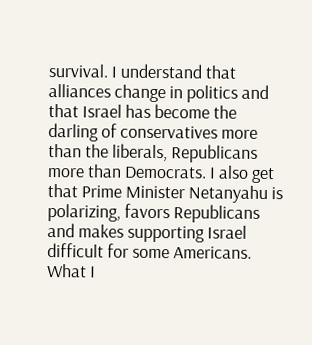survival. I understand that alliances change in politics and that Israel has become the darling of conservatives more than the liberals, Republicans more than Democrats. I also get that Prime Minister Netanyahu is polarizing, favors Republicans and makes supporting Israel difficult for some Americans. What I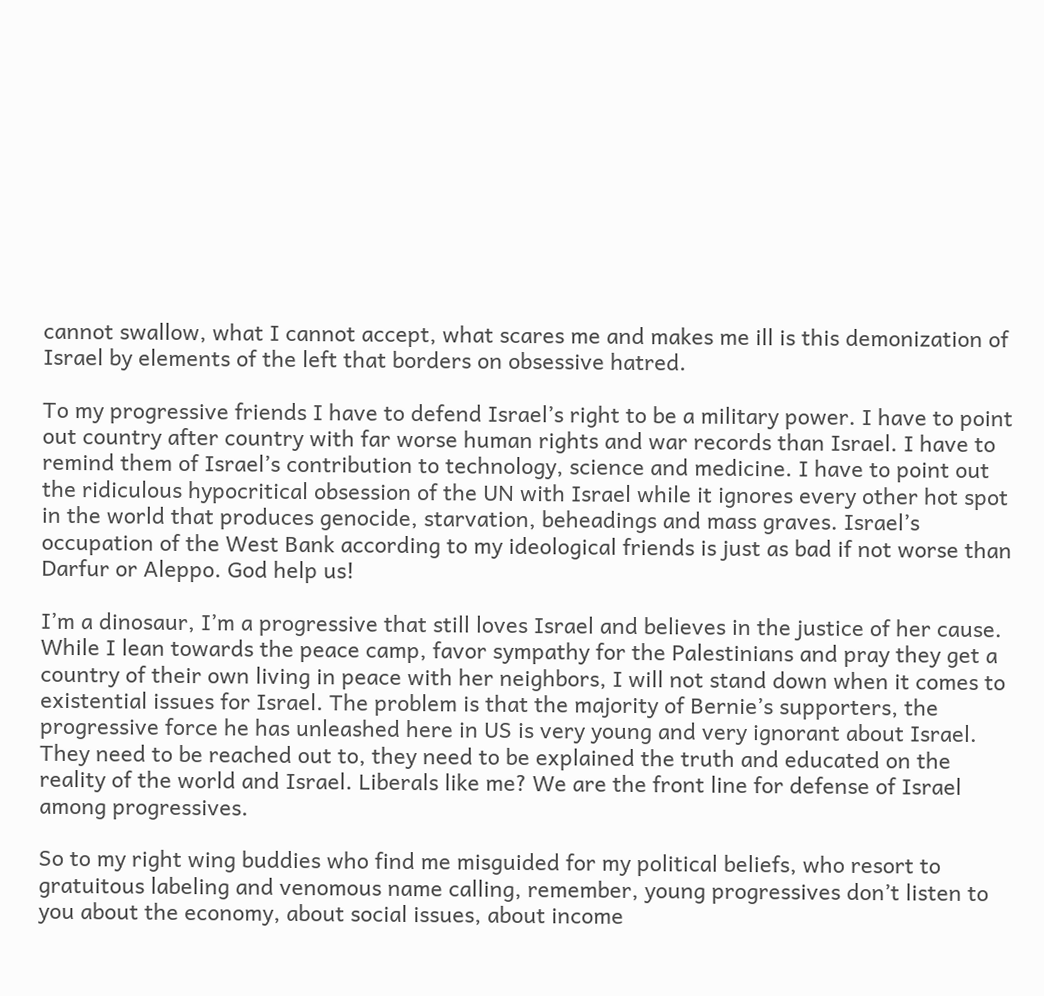cannot swallow, what I cannot accept, what scares me and makes me ill is this demonization of Israel by elements of the left that borders on obsessive hatred.

To my progressive friends I have to defend Israel’s right to be a military power. I have to point out country after country with far worse human rights and war records than Israel. I have to remind them of Israel’s contribution to technology, science and medicine. I have to point out the ridiculous hypocritical obsession of the UN with Israel while it ignores every other hot spot in the world that produces genocide, starvation, beheadings and mass graves. Israel’s occupation of the West Bank according to my ideological friends is just as bad if not worse than Darfur or Aleppo. God help us!

I’m a dinosaur, I’m a progressive that still loves Israel and believes in the justice of her cause. While I lean towards the peace camp, favor sympathy for the Palestinians and pray they get a country of their own living in peace with her neighbors, I will not stand down when it comes to existential issues for Israel. The problem is that the majority of Bernie’s supporters, the progressive force he has unleashed here in US is very young and very ignorant about Israel. They need to be reached out to, they need to be explained the truth and educated on the reality of the world and Israel. Liberals like me? We are the front line for defense of Israel among progressives.

So to my right wing buddies who find me misguided for my political beliefs, who resort to gratuitous labeling and venomous name calling, remember, young progressives don’t listen to you about the economy, about social issues, about income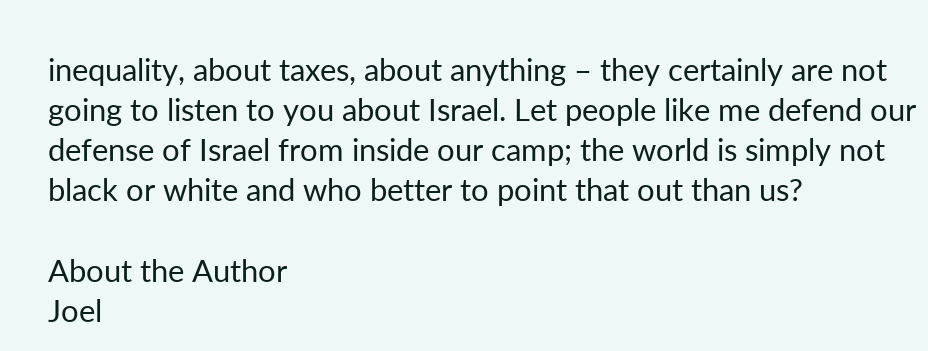inequality, about taxes, about anything – they certainly are not going to listen to you about Israel. Let people like me defend our defense of Israel from inside our camp; the world is simply not black or white and who better to point that out than us?

About the Author
Joel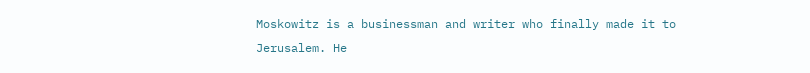Moskowitz is a businessman and writer who finally made it to Jerusalem. He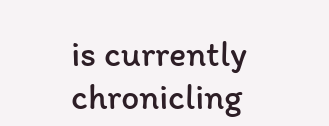is currently chronicling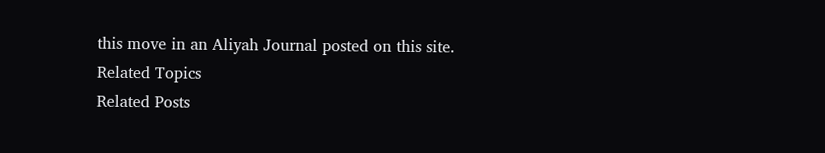this move in an Aliyah Journal posted on this site.
Related Topics
Related Posts